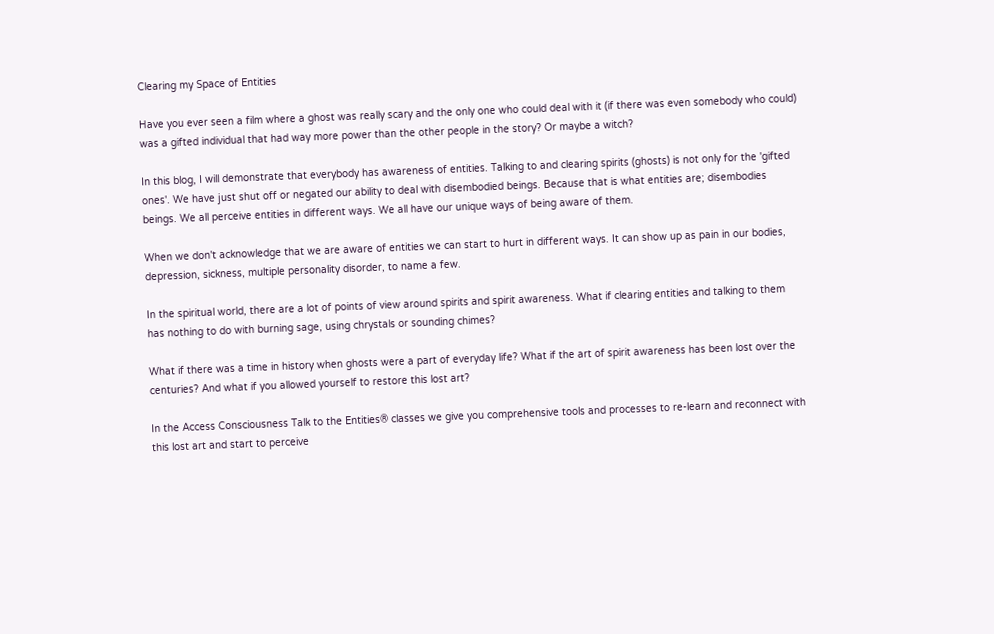Clearing my Space of Entities

Have you ever seen a film where a ghost was really scary and the only one who could deal with it (if there was even somebody who could) was a gifted individual that had way more power than the other people in the story? Or maybe a witch?

In this blog, I will demonstrate that everybody has awareness of entities. Talking to and clearing spirits (ghosts) is not only for the 'gifted ones'. We have just shut off or negated our ability to deal with disembodied beings. Because that is what entities are; disembodies beings. We all perceive entities in different ways. We all have our unique ways of being aware of them.

When we don't acknowledge that we are aware of entities we can start to hurt in different ways. It can show up as pain in our bodies, depression, sickness, multiple personality disorder, to name a few.

In the spiritual world, there are a lot of points of view around spirits and spirit awareness. What if clearing entities and talking to them has nothing to do with burning sage, using chrystals or sounding chimes?

What if there was a time in history when ghosts were a part of everyday life? What if the art of spirit awareness has been lost over the centuries? And what if you allowed yourself to restore this lost art?

In the Access Consciousness Talk to the Entities® classes we give you comprehensive tools and processes to re-learn and reconnect with this lost art and start to perceive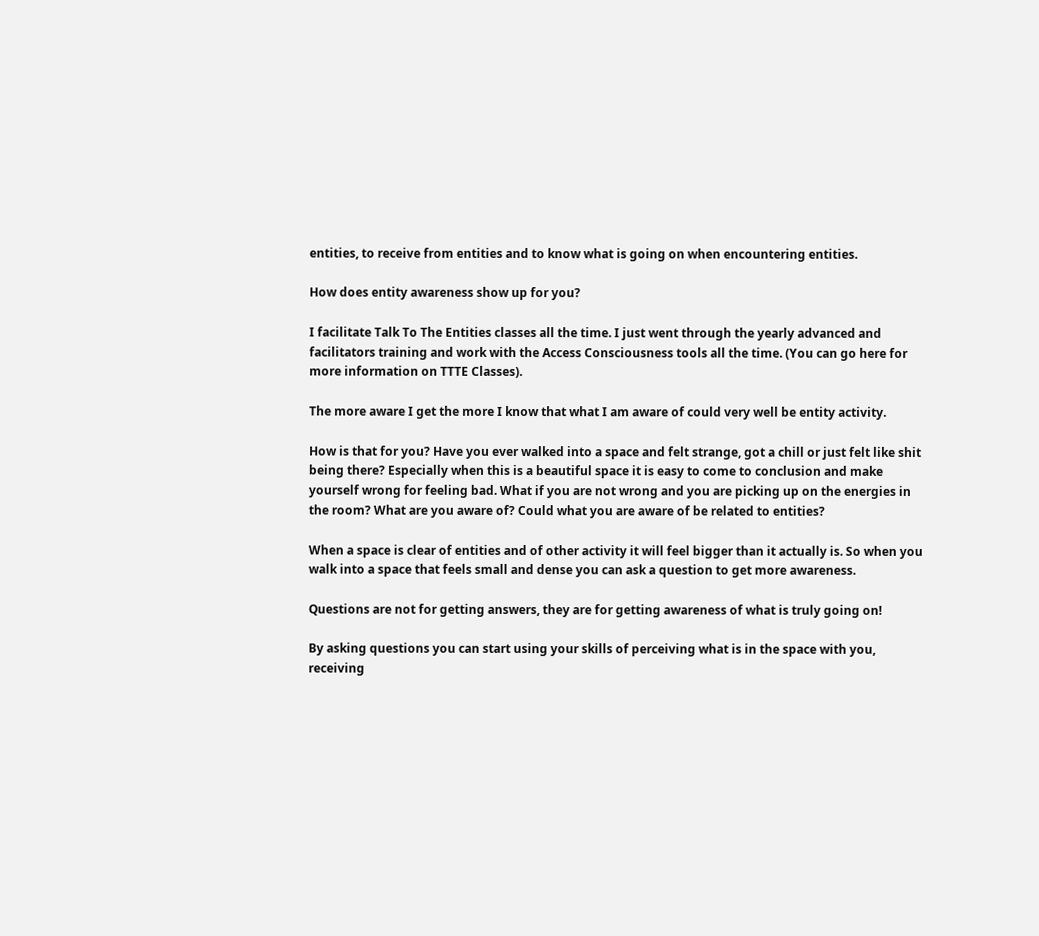entities, to receive from entities and to know what is going on when encountering entities.

How does entity awareness show up for you?

I facilitate Talk To The Entities classes all the time. I just went through the yearly advanced and facilitators training and work with the Access Consciousness tools all the time. (You can go here for more information on TTTE Classes).

The more aware I get the more I know that what I am aware of could very well be entity activity.

How is that for you? Have you ever walked into a space and felt strange, got a chill or just felt like shit being there? Especially when this is a beautiful space it is easy to come to conclusion and make yourself wrong for feeling bad. What if you are not wrong and you are picking up on the energies in the room? What are you aware of? Could what you are aware of be related to entities?

When a space is clear of entities and of other activity it will feel bigger than it actually is. So when you walk into a space that feels small and dense you can ask a question to get more awareness.

Questions are not for getting answers, they are for getting awareness of what is truly going on!

By asking questions you can start using your skills of perceiving what is in the space with you, receiving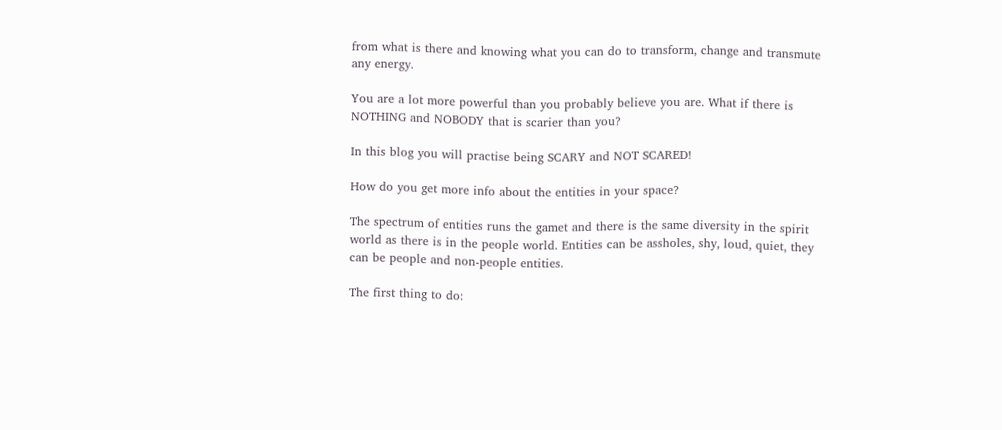from what is there and knowing what you can do to transform, change and transmute any energy.

You are a lot more powerful than you probably believe you are. What if there is NOTHING and NOBODY that is scarier than you?

In this blog you will practise being SCARY and NOT SCARED!

How do you get more info about the entities in your space?

The spectrum of entities runs the gamet and there is the same diversity in the spirit world as there is in the people world. Entities can be assholes, shy, loud, quiet, they can be people and non-people entities.

The first thing to do: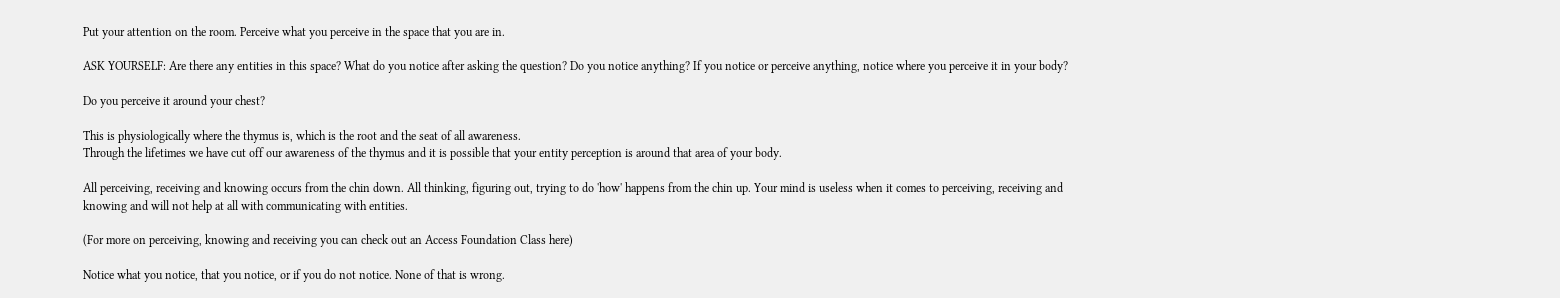Put your attention on the room. Perceive what you perceive in the space that you are in.

ASK YOURSELF: Are there any entities in this space? What do you notice after asking the question? Do you notice anything? If you notice or perceive anything, notice where you perceive it in your body?

Do you perceive it around your chest?

This is physiologically where the thymus is, which is the root and the seat of all awareness.
Through the lifetimes we have cut off our awareness of the thymus and it is possible that your entity perception is around that area of your body.

All perceiving, receiving and knowing occurs from the chin down. All thinking, figuring out, trying to do 'how' happens from the chin up. Your mind is useless when it comes to perceiving, receiving and knowing and will not help at all with communicating with entities.

(For more on perceiving, knowing and receiving you can check out an Access Foundation Class here)

Notice what you notice, that you notice, or if you do not notice. None of that is wrong.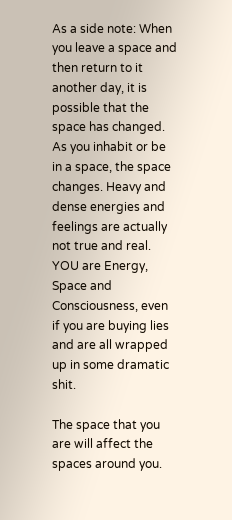As a side note: When you leave a space and then return to it another day, it is possible that the space has changed. As you inhabit or be in a space, the space changes. Heavy and dense energies and feelings are actually not true and real. YOU are Energy, Space and Consciousness, even if you are buying lies and are all wrapped up in some dramatic shit.

The space that you are will affect the spaces around you.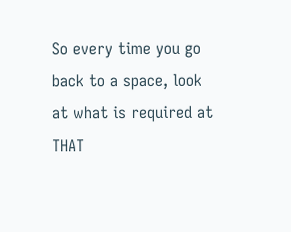So every time you go back to a space, look at what is required at THAT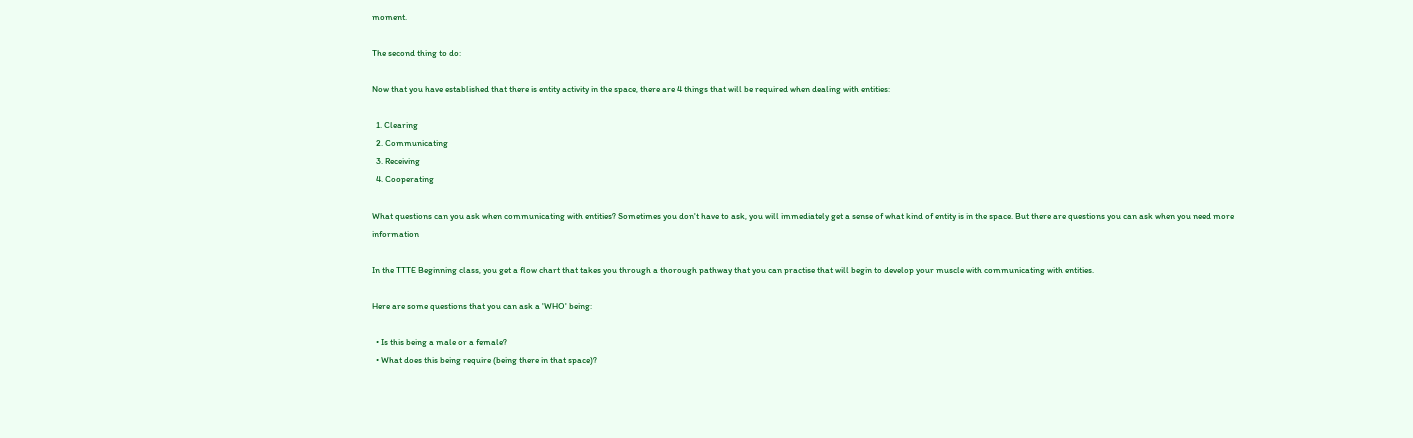moment.

The second thing to do:

Now that you have established that there is entity activity in the space, there are 4 things that will be required when dealing with entities:

  1. Clearing
  2. Communicating
  3. Receiving
  4. Cooperating

What questions can you ask when communicating with entities? Sometimes you don't have to ask, you will immediately get a sense of what kind of entity is in the space. But there are questions you can ask when you need more information

In the TTTE Beginning class, you get a flow chart that takes you through a thorough pathway that you can practise that will begin to develop your muscle with communicating with entities.

Here are some questions that you can ask a 'WHO' being:

  • Is this being a male or a female?
  • What does this being require (being there in that space)?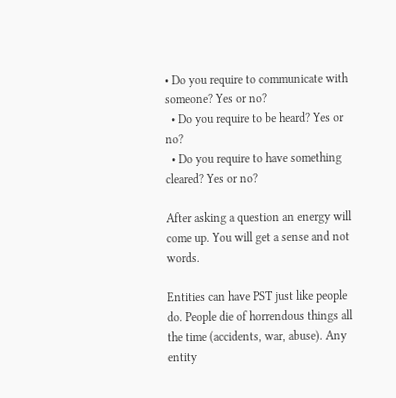• Do you require to communicate with someone? Yes or no?
  • Do you require to be heard? Yes or no?
  • Do you require to have something cleared? Yes or no?

After asking a question an energy will come up. You will get a sense and not words.

Entities can have PST just like people do. People die of horrendous things all the time (accidents, war, abuse). Any entity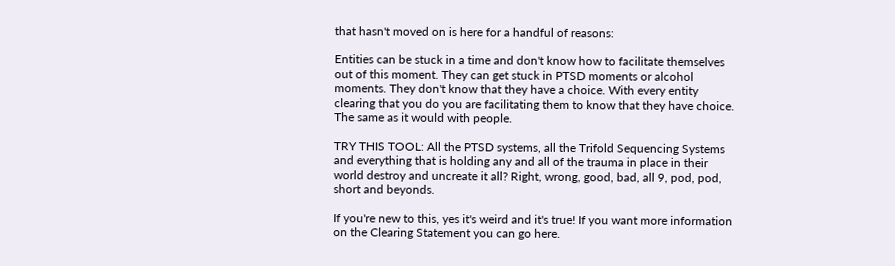that hasn't moved on is here for a handful of reasons:

Entities can be stuck in a time and don't know how to facilitate themselves out of this moment. They can get stuck in PTSD moments or alcohol moments. They don't know that they have a choice. With every entity clearing that you do you are facilitating them to know that they have choice. The same as it would with people.

TRY THIS TOOL: All the PTSD systems, all the Trifold Sequencing Systems and everything that is holding any and all of the trauma in place in their world destroy and uncreate it all? Right, wrong, good, bad, all 9, pod, pod, short and beyonds.

If you're new to this, yes it's weird and it's true! If you want more information on the Clearing Statement you can go here.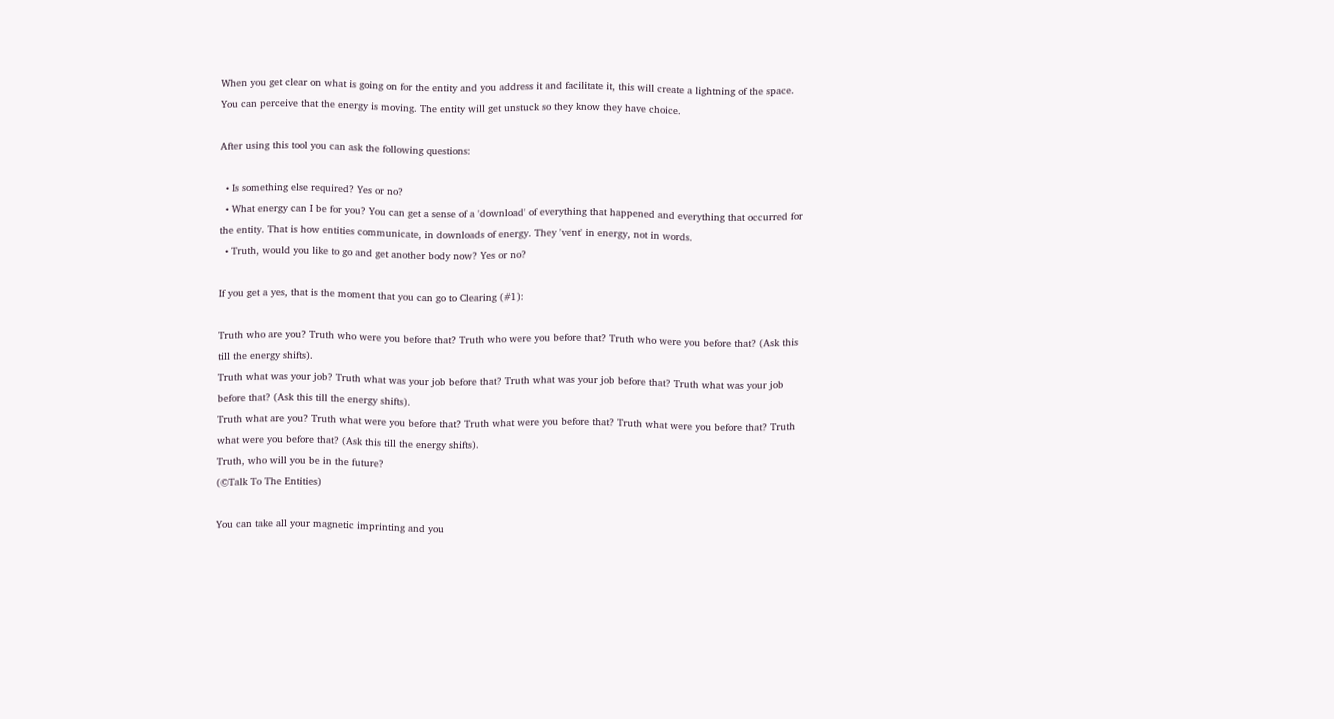When you get clear on what is going on for the entity and you address it and facilitate it, this will create a lightning of the space. You can perceive that the energy is moving. The entity will get unstuck so they know they have choice.

After using this tool you can ask the following questions:

  • Is something else required? Yes or no?
  • What energy can I be for you? You can get a sense of a 'download' of everything that happened and everything that occurred for the entity. That is how entities communicate, in downloads of energy. They 'vent' in energy, not in words.
  • Truth, would you like to go and get another body now? Yes or no?

If you get a yes, that is the moment that you can go to Clearing (#1):

Truth who are you? Truth who were you before that? Truth who were you before that? Truth who were you before that? (Ask this till the energy shifts).
Truth what was your job? Truth what was your job before that? Truth what was your job before that? Truth what was your job before that? (Ask this till the energy shifts).
Truth what are you? Truth what were you before that? Truth what were you before that? Truth what were you before that? Truth what were you before that? (Ask this till the energy shifts).
Truth, who will you be in the future?
(©Talk To The Entities)

You can take all your magnetic imprinting and you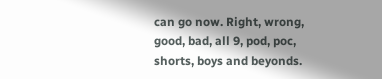can go now. Right, wrong, good, bad, all 9, pod, poc, shorts, boys and beyonds.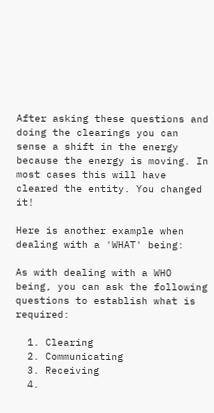After asking these questions and doing the clearings you can sense a shift in the energy because the energy is moving. In most cases this will have cleared the entity. You changed it!

Here is another example when dealing with a 'WHAT' being:

As with dealing with a WHO being, you can ask the following questions to establish what is required:

  1. Clearing
  2. Communicating
  3. Receiving
  4.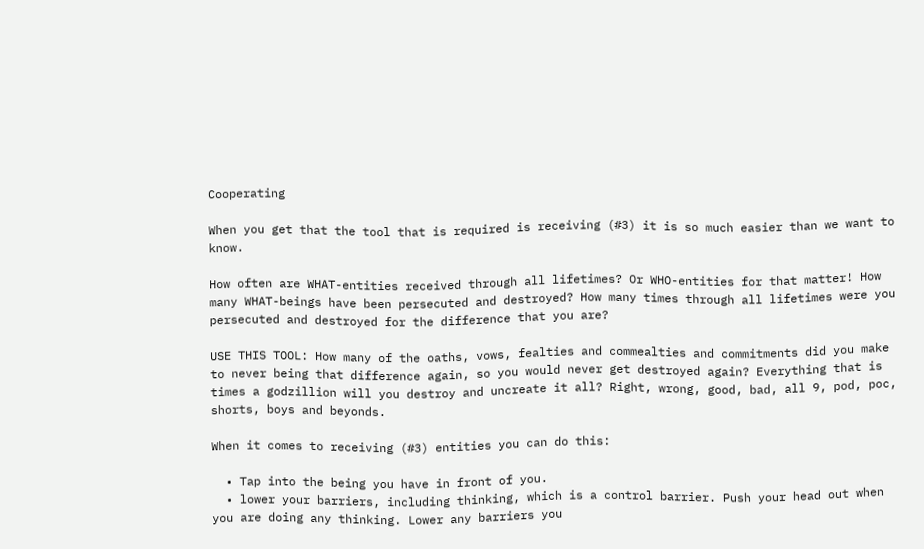Cooperating

When you get that the tool that is required is receiving (#3) it is so much easier than we want to know.

How often are WHAT-entities received through all lifetimes? Or WHO-entities for that matter! How many WHAT-beings have been persecuted and destroyed? How many times through all lifetimes were you persecuted and destroyed for the difference that you are?

USE THIS TOOL: How many of the oaths, vows, fealties and commealties and commitments did you make to never being that difference again, so you would never get destroyed again? Everything that is times a godzillion will you destroy and uncreate it all? Right, wrong, good, bad, all 9, pod, poc, shorts, boys and beyonds.

When it comes to receiving (#3) entities you can do this:

  • Tap into the being you have in front of you.
  • lower your barriers, including thinking, which is a control barrier. Push your head out when you are doing any thinking. Lower any barriers you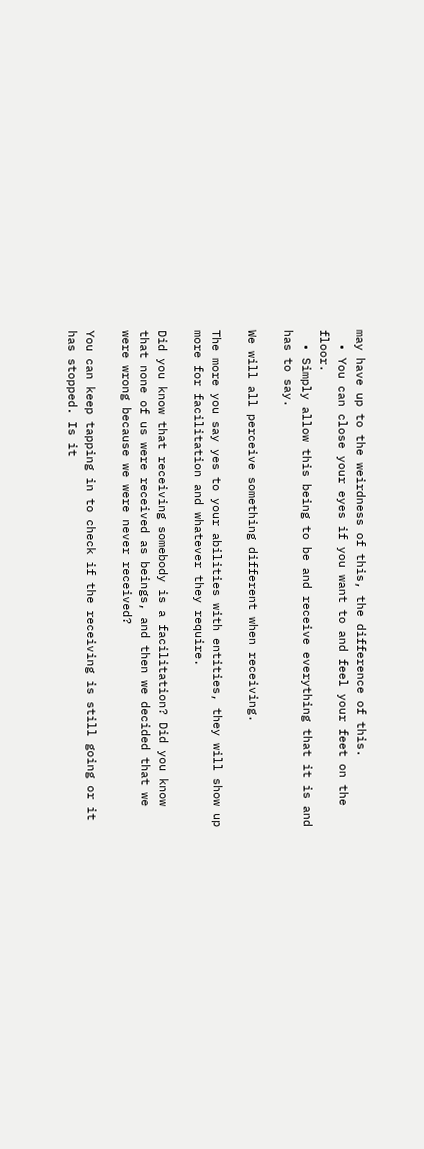may have up to the weirdness of this, the difference of this.
  • You can close your eyes if you want to and feel your feet on the floor.
  • Simply allow this being to be and receive everything that it is and has to say.

We will all perceive something different when receiving.

The more you say yes to your abilities with entities, they will show up more for facilitation and whatever they require.

Did you know that receiving somebody is a facilitation? Did you know that none of us were received as beings, and then we decided that we were wrong because we were never received?

You can keep tapping in to check if the receiving is still going or it has stopped. Is it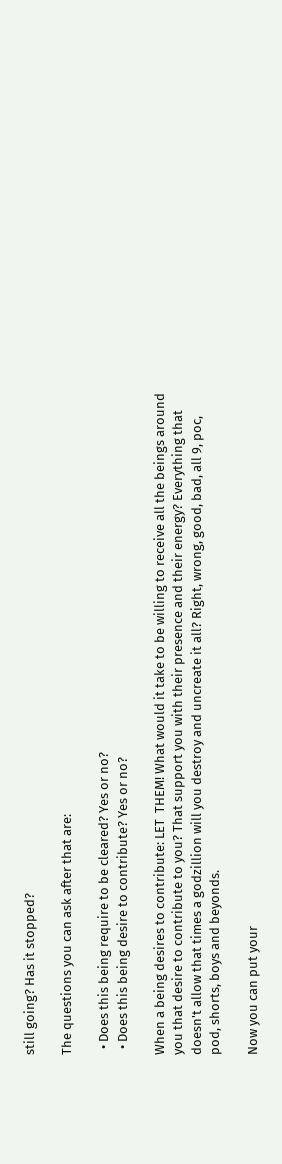still going? Has it stopped?

The questions you can ask after that are:

  • Does this being require to be cleared? Yes or no?
  • Does this being desire to contribute? Yes or no?

When a being desires to contribute: LET  THEM! What would it take to be willing to receive all the beings around you that desire to contribute to you? That support you with their presence and their energy? Everything that doesn't allow that times a godzillion will you destroy and uncreate it all? Right, wrong, good, bad, all 9, poc, pod, shorts, boys and beyonds.

Now you can put your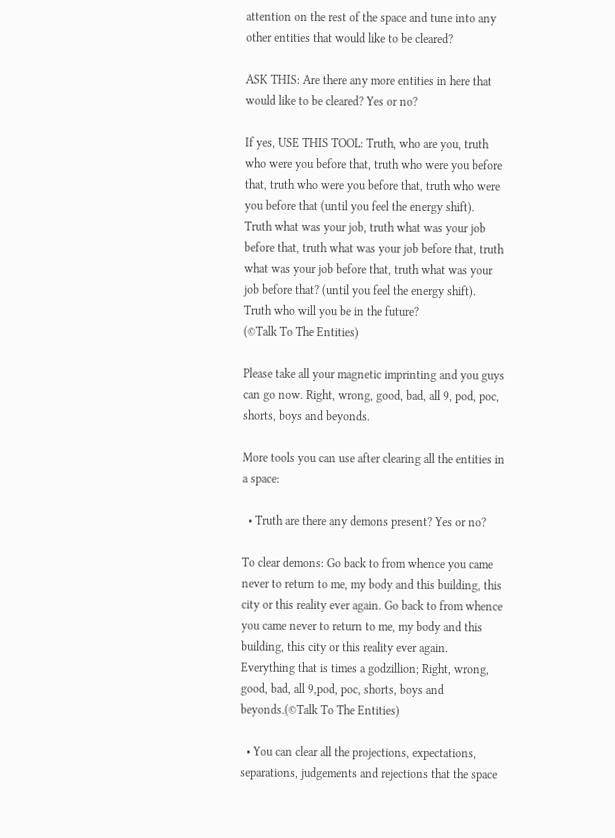attention on the rest of the space and tune into any other entities that would like to be cleared?

ASK THIS: Are there any more entities in here that would like to be cleared? Yes or no?

If yes, USE THIS TOOL: Truth, who are you, truth who were you before that, truth who were you before that, truth who were you before that, truth who were you before that (until you feel the energy shift).
Truth what was your job, truth what was your job before that, truth what was your job before that, truth what was your job before that, truth what was your job before that? (until you feel the energy shift).
Truth who will you be in the future?
(©Talk To The Entities)

Please take all your magnetic imprinting and you guys can go now. Right, wrong, good, bad, all 9, pod, poc, shorts, boys and beyonds.

More tools you can use after clearing all the entities in a space:

  • Truth are there any demons present? Yes or no?

To clear demons: Go back to from whence you came never to return to me, my body and this building, this city or this reality ever again. Go back to from whence you came never to return to me, my body and this building, this city or this reality ever again. Everything that is times a godzillion; Right, wrong, good, bad, all 9,pod, poc, shorts, boys and beyonds.(©Talk To The Entities)

  • You can clear all the projections, expectations, separations, judgements and rejections that the space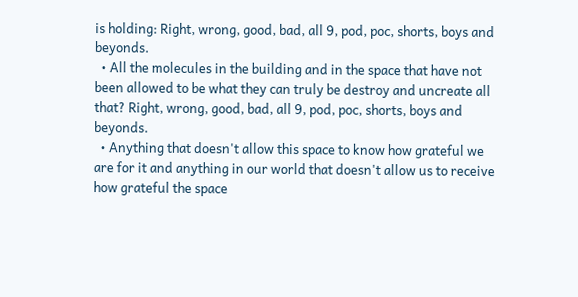is holding: Right, wrong, good, bad, all 9, pod, poc, shorts, boys and beyonds.
  • All the molecules in the building and in the space that have not been allowed to be what they can truly be destroy and uncreate all that? Right, wrong, good, bad, all 9, pod, poc, shorts, boys and beyonds.
  • Anything that doesn't allow this space to know how grateful we are for it and anything in our world that doesn't allow us to receive how grateful the space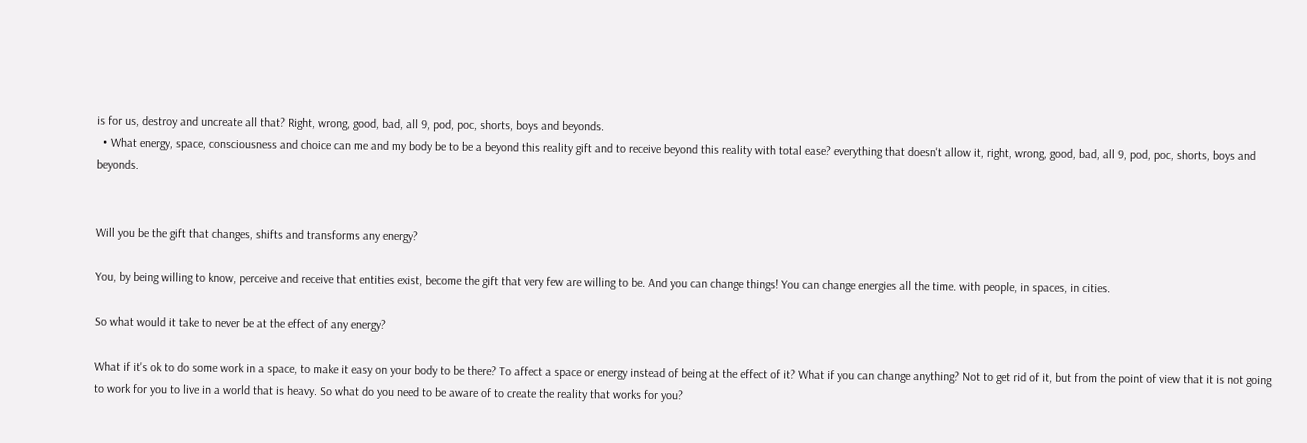is for us, destroy and uncreate all that? Right, wrong, good, bad, all 9, pod, poc, shorts, boys and beyonds.
  • What energy, space, consciousness and choice can me and my body be to be a beyond this reality gift and to receive beyond this reality with total ease? everything that doesn't allow it, right, wrong, good, bad, all 9, pod, poc, shorts, boys and beyonds.


Will you be the gift that changes, shifts and transforms any energy?

You, by being willing to know, perceive and receive that entities exist, become the gift that very few are willing to be. And you can change things! You can change energies all the time. with people, in spaces, in cities.

So what would it take to never be at the effect of any energy?

What if it's ok to do some work in a space, to make it easy on your body to be there? To affect a space or energy instead of being at the effect of it? What if you can change anything? Not to get rid of it, but from the point of view that it is not going to work for you to live in a world that is heavy. So what do you need to be aware of to create the reality that works for you?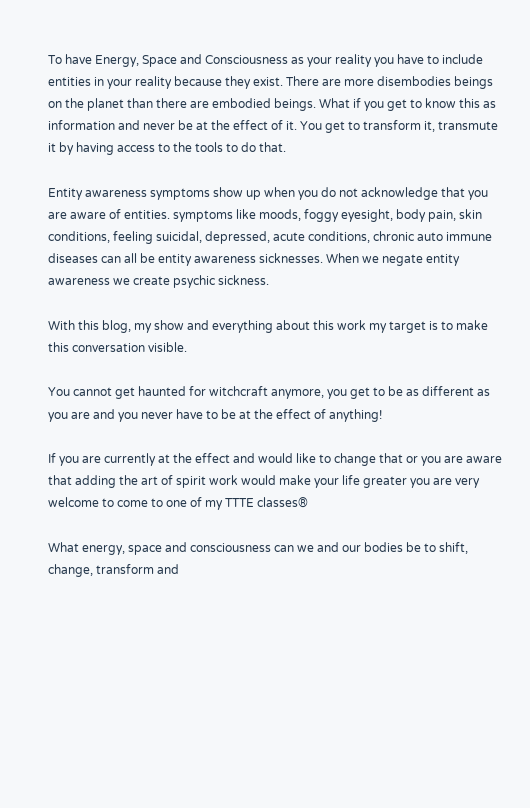To have Energy, Space and Consciousness as your reality you have to include entities in your reality because they exist. There are more disembodies beings on the planet than there are embodied beings. What if you get to know this as information and never be at the effect of it. You get to transform it, transmute it by having access to the tools to do that.

Entity awareness symptoms show up when you do not acknowledge that you are aware of entities. symptoms like moods, foggy eyesight, body pain, skin conditions, feeling suicidal, depressed, acute conditions, chronic auto immune diseases can all be entity awareness sicknesses. When we negate entity awareness we create psychic sickness.

With this blog, my show and everything about this work my target is to make this conversation visible.

You cannot get haunted for witchcraft anymore, you get to be as different as you are and you never have to be at the effect of anything!

If you are currently at the effect and would like to change that or you are aware that adding the art of spirit work would make your life greater you are very welcome to come to one of my TTTE classes®

What energy, space and consciousness can we and our bodies be to shift, change, transform and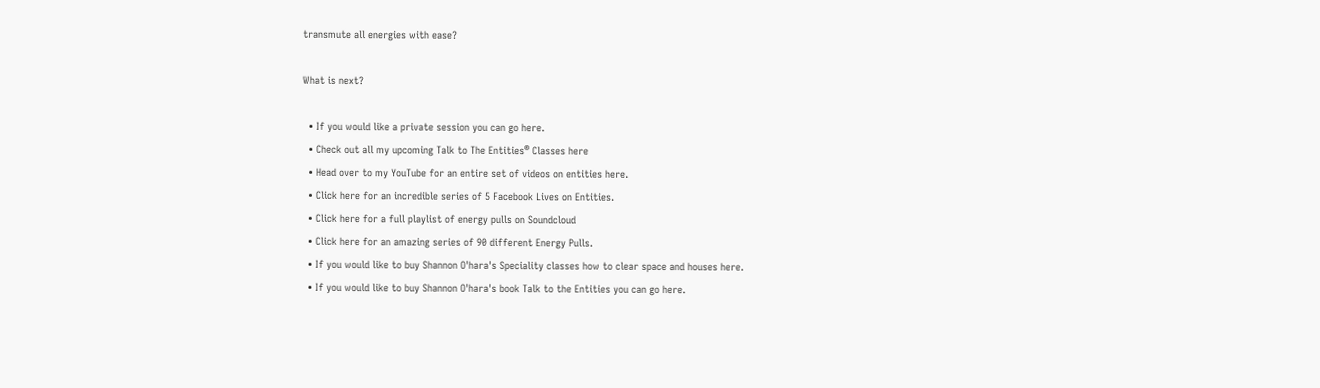transmute all energies with ease?

What is next?

  • If you would like a private session you can go here.
  • Check out all my upcoming Talk to The Entities® Classes here
  • Head over to my YouTube for an entire set of videos on entities here.
  • Click here for an incredible series of 5 Facebook Lives on Entities.
  • Click here for a full playlist of energy pulls on Soundcloud
  • Click here for an amazing series of 90 different Energy Pulls.
  • If you would like to buy Shannon O'hara's Speciality classes how to clear space and houses here.
  • If you would like to buy Shannon O'hara's book Talk to the Entities you can go here.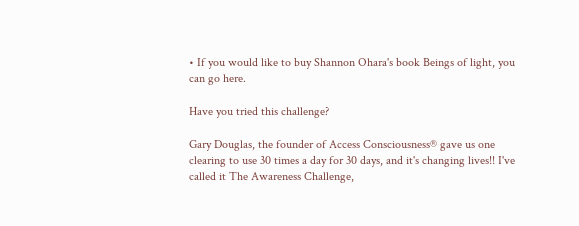• If you would like to buy Shannon Ohara's book Beings of light, you can go here.

Have you tried this challenge?

Gary Douglas, the founder of Access Consciousness® gave us one clearing to use 30 times a day for 30 days, and it's changing lives!! I've called it The Awareness Challenge,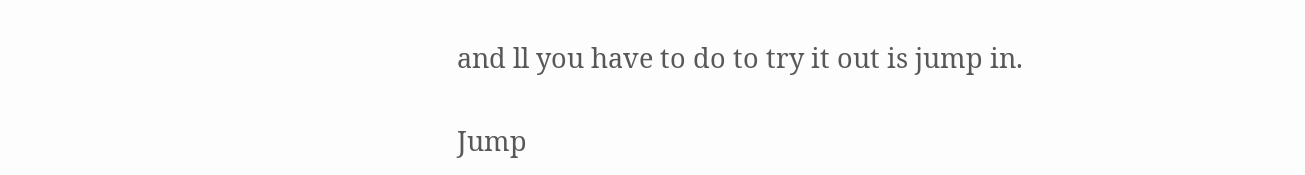and ll you have to do to try it out is jump in.

Jump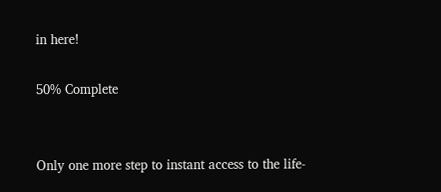in here!

50% Complete


Only one more step to instant access to the life-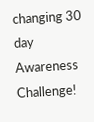changing 30 day Awareness Challenge!